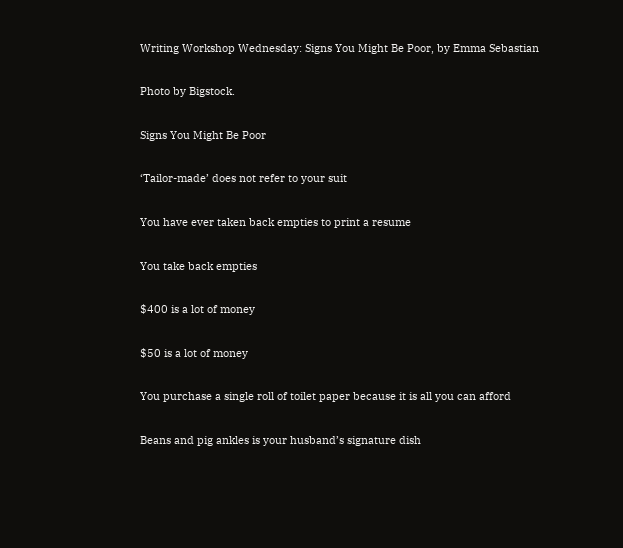Writing Workshop Wednesday: Signs You Might Be Poor, by Emma Sebastian

Photo by Bigstock.

Signs You Might Be Poor

‘Tailor-made’ does not refer to your suit

You have ever taken back empties to print a resume

You take back empties

$400 is a lot of money

$50 is a lot of money

You purchase a single roll of toilet paper because it is all you can afford

Beans and pig ankles is your husband’s signature dish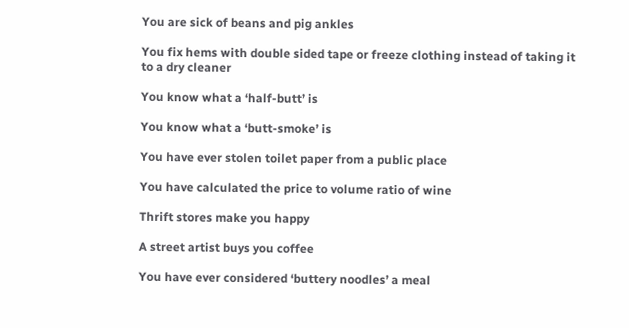You are sick of beans and pig ankles

You fix hems with double sided tape or freeze clothing instead of taking it to a dry cleaner

You know what a ‘half-butt’ is

You know what a ‘butt-smoke’ is

You have ever stolen toilet paper from a public place

You have calculated the price to volume ratio of wine

Thrift stores make you happy

A street artist buys you coffee

You have ever considered ‘buttery noodles’ a meal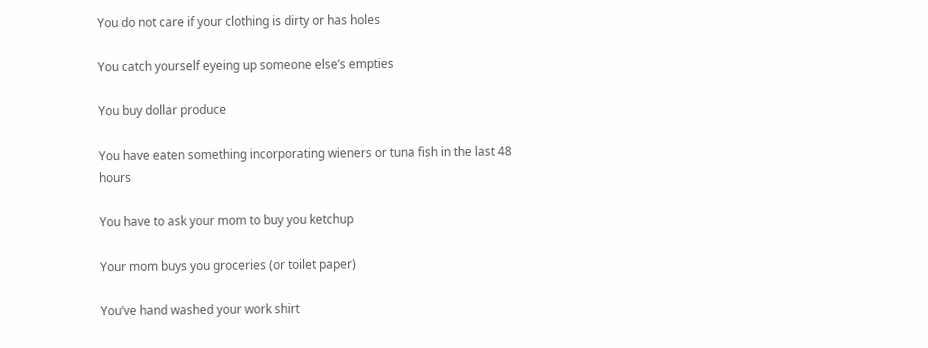You do not care if your clothing is dirty or has holes

You catch yourself eyeing up someone else’s empties

You buy dollar produce

You have eaten something incorporating wieners or tuna fish in the last 48 hours

You have to ask your mom to buy you ketchup

Your mom buys you groceries (or toilet paper)

You’ve hand washed your work shirt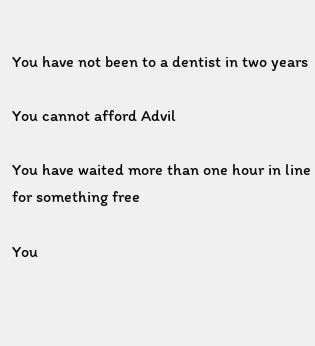You have not been to a dentist in two years

You cannot afford Advil

You have waited more than one hour in line for something free

You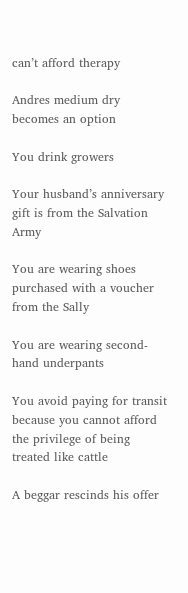can’t afford therapy

Andres medium dry becomes an option

You drink growers

Your husband’s anniversary gift is from the Salvation Army

You are wearing shoes purchased with a voucher from the Sally

You are wearing second-hand underpants

You avoid paying for transit because you cannot afford the privilege of being treated like cattle

A beggar rescinds his offer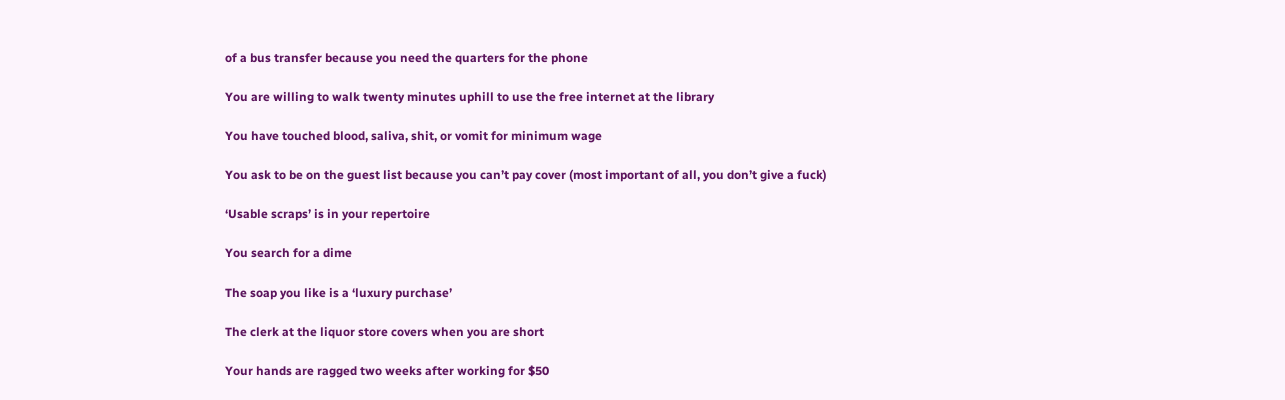of a bus transfer because you need the quarters for the phone

You are willing to walk twenty minutes uphill to use the free internet at the library

You have touched blood, saliva, shit, or vomit for minimum wage

You ask to be on the guest list because you can’t pay cover (most important of all, you don’t give a fuck)

‘Usable scraps’ is in your repertoire

You search for a dime

The soap you like is a ‘luxury purchase’

The clerk at the liquor store covers when you are short

Your hands are ragged two weeks after working for $50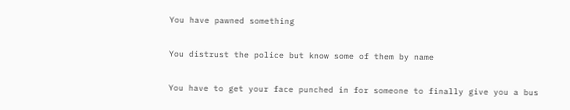You have pawned something

You distrust the police but know some of them by name

You have to get your face punched in for someone to finally give you a bus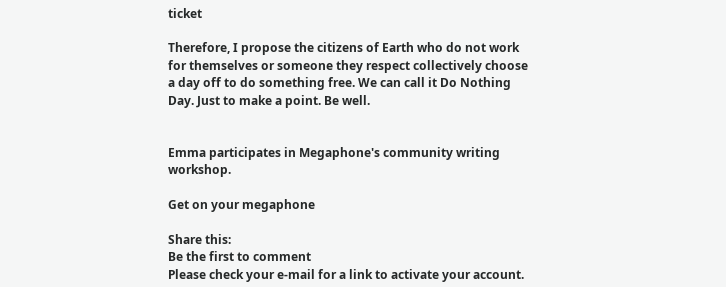ticket

Therefore, I propose the citizens of Earth who do not work for themselves or someone they respect collectively choose a day off to do something free. We can call it Do Nothing Day. Just to make a point. Be well.


Emma participates in Megaphone's community writing workshop.

Get on your megaphone

Share this:
Be the first to comment
Please check your e-mail for a link to activate your account.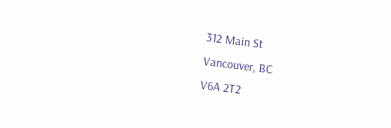312 Main St
Vancouver, BC
V6A 2T2